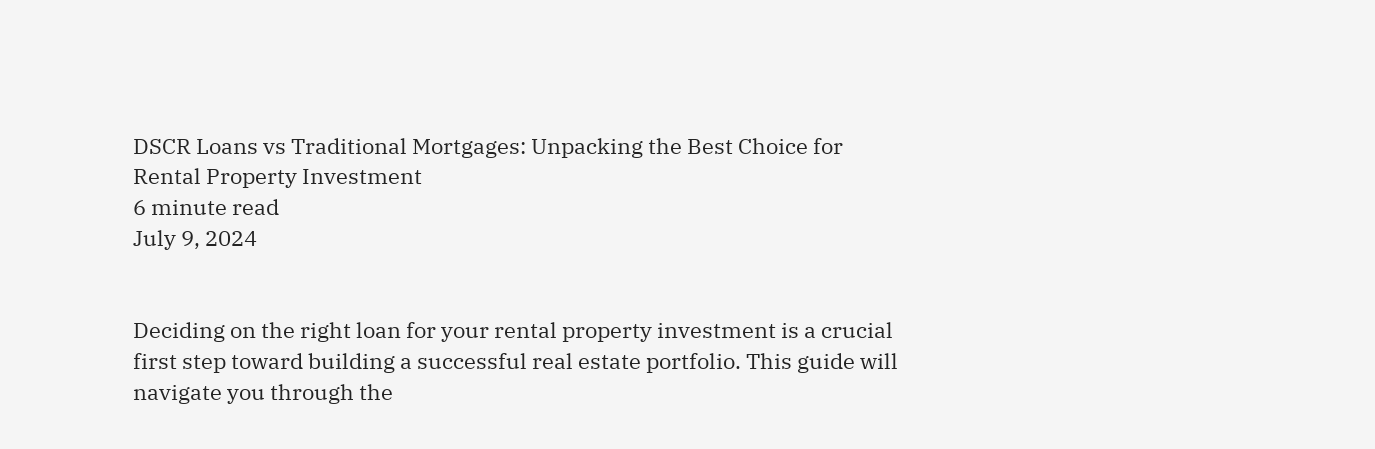DSCR Loans vs Traditional Mortgages: Unpacking the Best Choice for Rental Property Investment
6 minute read
July 9, 2024


Deciding on the right loan for your rental property investment is a crucial first step toward building a successful real estate portfolio. This guide will navigate you through the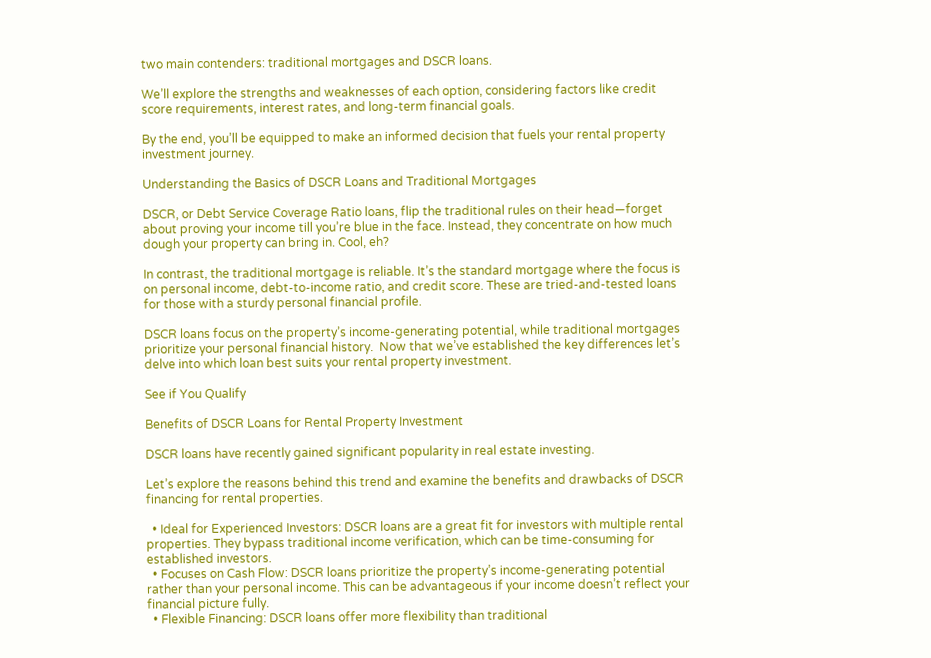two main contenders: traditional mortgages and DSCR loans.

We’ll explore the strengths and weaknesses of each option, considering factors like credit score requirements, interest rates, and long-term financial goals.

By the end, you’ll be equipped to make an informed decision that fuels your rental property investment journey.

Understanding the Basics of DSCR Loans and Traditional Mortgages

DSCR, or Debt Service Coverage Ratio loans, flip the traditional rules on their head—forget about proving your income till you’re blue in the face. Instead, they concentrate on how much dough your property can bring in. Cool, eh?

In contrast, the traditional mortgage is reliable. It’s the standard mortgage where the focus is on personal income, debt-to-income ratio, and credit score. These are tried-and-tested loans for those with a sturdy personal financial profile.

DSCR loans focus on the property’s income-generating potential, while traditional mortgages prioritize your personal financial history.  Now that we’ve established the key differences let’s delve into which loan best suits your rental property investment.

See if You Qualify

Benefits of DSCR Loans for Rental Property Investment

DSCR loans have recently gained significant popularity in real estate investing.

Let’s explore the reasons behind this trend and examine the benefits and drawbacks of DSCR financing for rental properties.

  • Ideal for Experienced Investors: DSCR loans are a great fit for investors with multiple rental properties. They bypass traditional income verification, which can be time-consuming for established investors.
  • Focuses on Cash Flow: DSCR loans prioritize the property’s income-generating potential rather than your personal income. This can be advantageous if your income doesn’t reflect your financial picture fully.
  • Flexible Financing: DSCR loans offer more flexibility than traditional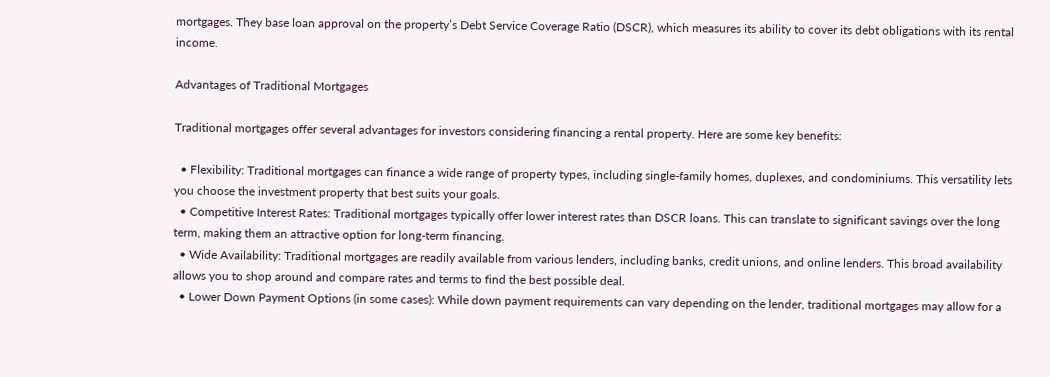mortgages. They base loan approval on the property’s Debt Service Coverage Ratio (DSCR), which measures its ability to cover its debt obligations with its rental income.

Advantages of Traditional Mortgages

Traditional mortgages offer several advantages for investors considering financing a rental property. Here are some key benefits:

  • Flexibility: Traditional mortgages can finance a wide range of property types, including single-family homes, duplexes, and condominiums. This versatility lets you choose the investment property that best suits your goals.
  • Competitive Interest Rates: Traditional mortgages typically offer lower interest rates than DSCR loans. This can translate to significant savings over the long term, making them an attractive option for long-term financing.
  • Wide Availability: Traditional mortgages are readily available from various lenders, including banks, credit unions, and online lenders. This broad availability allows you to shop around and compare rates and terms to find the best possible deal.
  • Lower Down Payment Options (in some cases): While down payment requirements can vary depending on the lender, traditional mortgages may allow for a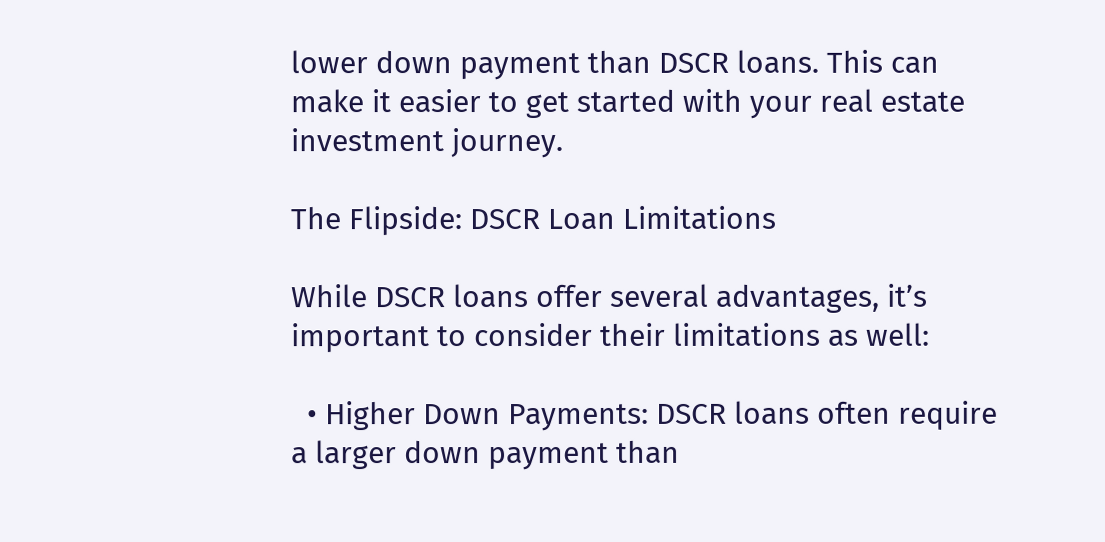lower down payment than DSCR loans. This can make it easier to get started with your real estate investment journey.

The Flipside: DSCR Loan Limitations

While DSCR loans offer several advantages, it’s important to consider their limitations as well:

  • Higher Down Payments: DSCR loans often require a larger down payment than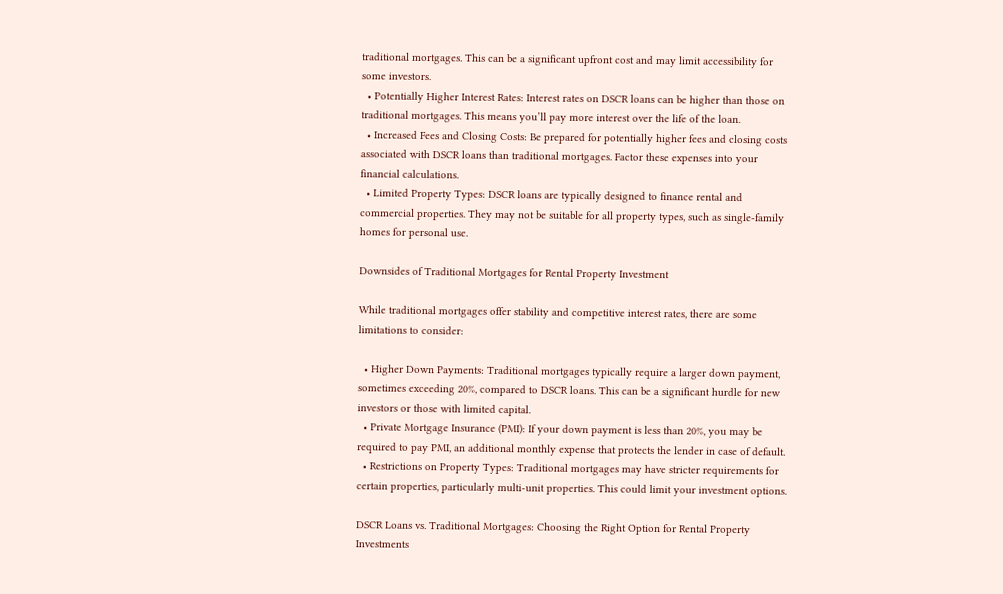traditional mortgages. This can be a significant upfront cost and may limit accessibility for some investors.
  • Potentially Higher Interest Rates: Interest rates on DSCR loans can be higher than those on traditional mortgages. This means you’ll pay more interest over the life of the loan.
  • Increased Fees and Closing Costs: Be prepared for potentially higher fees and closing costs associated with DSCR loans than traditional mortgages. Factor these expenses into your financial calculations.
  • Limited Property Types: DSCR loans are typically designed to finance rental and commercial properties. They may not be suitable for all property types, such as single-family homes for personal use.

Downsides of Traditional Mortgages for Rental Property Investment

While traditional mortgages offer stability and competitive interest rates, there are some limitations to consider:

  • Higher Down Payments: Traditional mortgages typically require a larger down payment, sometimes exceeding 20%, compared to DSCR loans. This can be a significant hurdle for new investors or those with limited capital.
  • Private Mortgage Insurance (PMI): If your down payment is less than 20%, you may be required to pay PMI, an additional monthly expense that protects the lender in case of default.
  • Restrictions on Property Types: Traditional mortgages may have stricter requirements for certain properties, particularly multi-unit properties. This could limit your investment options.

DSCR Loans vs. Traditional Mortgages: Choosing the Right Option for Rental Property Investments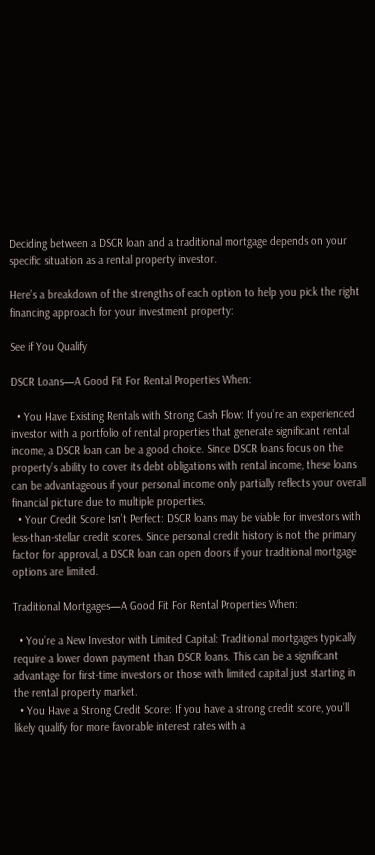Deciding between a DSCR loan and a traditional mortgage depends on your specific situation as a rental property investor.

Here’s a breakdown of the strengths of each option to help you pick the right financing approach for your investment property:

See if You Qualify

DSCR Loans—A Good Fit For Rental Properties When:

  • You Have Existing Rentals with Strong Cash Flow: If you’re an experienced investor with a portfolio of rental properties that generate significant rental income, a DSCR loan can be a good choice. Since DSCR loans focus on the property’s ability to cover its debt obligations with rental income, these loans can be advantageous if your personal income only partially reflects your overall financial picture due to multiple properties.
  • Your Credit Score Isn’t Perfect: DSCR loans may be viable for investors with less-than-stellar credit scores. Since personal credit history is not the primary factor for approval, a DSCR loan can open doors if your traditional mortgage options are limited.

Traditional Mortgages—A Good Fit For Rental Properties When:

  • You’re a New Investor with Limited Capital: Traditional mortgages typically require a lower down payment than DSCR loans. This can be a significant advantage for first-time investors or those with limited capital just starting in the rental property market.
  • You Have a Strong Credit Score: If you have a strong credit score, you’ll likely qualify for more favorable interest rates with a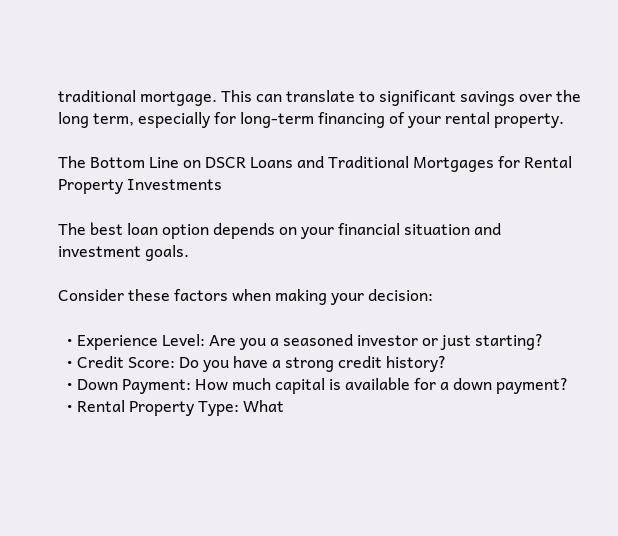traditional mortgage. This can translate to significant savings over the long term, especially for long-term financing of your rental property.

The Bottom Line on DSCR Loans and Traditional Mortgages for Rental Property Investments

The best loan option depends on your financial situation and investment goals.

Consider these factors when making your decision:

  • Experience Level: Are you a seasoned investor or just starting?
  • Credit Score: Do you have a strong credit history?
  • Down Payment: How much capital is available for a down payment?
  • Rental Property Type: What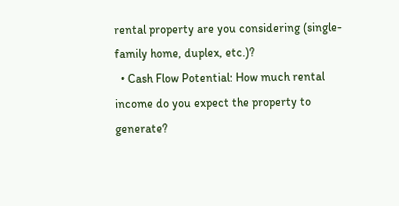rental property are you considering (single-family home, duplex, etc.)?
  • Cash Flow Potential: How much rental income do you expect the property to generate?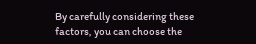By carefully considering these factors, you can choose the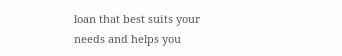loan that best suits your needs and helps you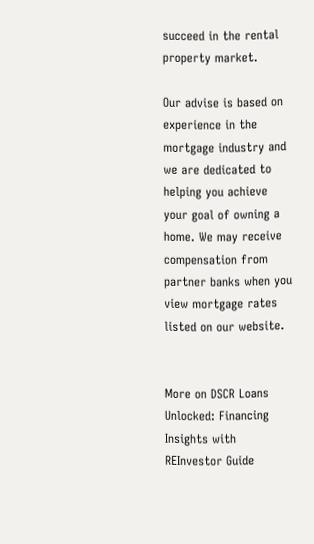succeed in the rental property market.

Our advise is based on experience in the mortgage industry and we are dedicated to helping you achieve your goal of owning a home. We may receive compensation from partner banks when you view mortgage rates listed on our website.


More on DSCR Loans Unlocked: Financing Insights with REInvestor Guide